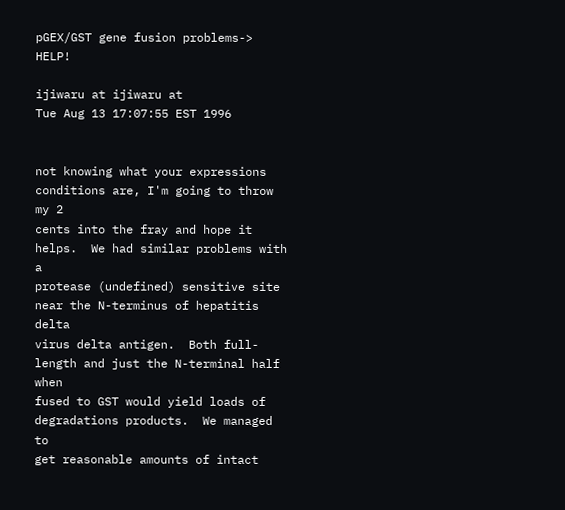pGEX/GST gene fusion problems-> HELP!

ijiwaru at ijiwaru at
Tue Aug 13 17:07:55 EST 1996


not knowing what your expressions conditions are, I'm going to throw my 2
cents into the fray and hope it helps.  We had similar problems with a
protease (undefined) sensitive site near the N-terminus of hepatitis delta
virus delta antigen.  Both full-length and just the N-terminal half when
fused to GST would yield loads of degradations products.  We managed to
get reasonable amounts of intact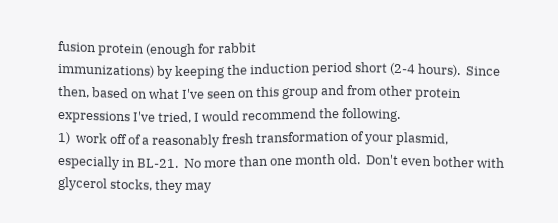fusion protein (enough for rabbit
immunizations) by keeping the induction period short (2-4 hours).  Since
then, based on what I've seen on this group and from other protein
expressions I've tried, I would recommend the following.
1)  work off of a reasonably fresh transformation of your plasmid,
especially in BL-21.  No more than one month old.  Don't even bother with
glycerol stocks, they may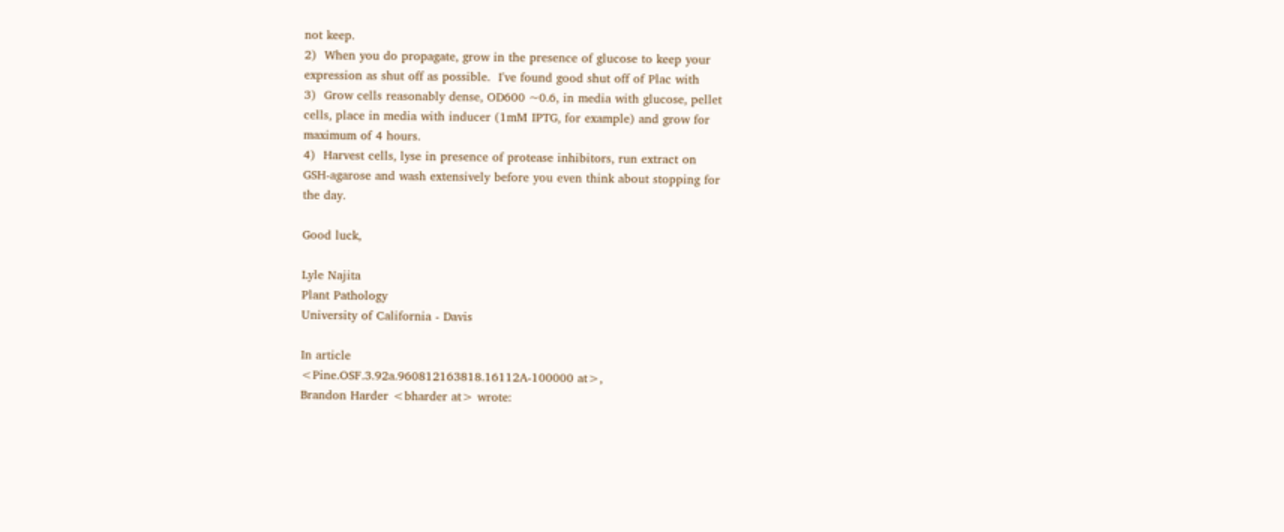not keep.
2)  When you do propagate, grow in the presence of glucose to keep your
expression as shut off as possible.  I've found good shut off of Plac with
3)  Grow cells reasonably dense, OD600 ~0.6, in media with glucose, pellet
cells, place in media with inducer (1mM IPTG, for example) and grow for
maximum of 4 hours.
4)  Harvest cells, lyse in presence of protease inhibitors, run extract on
GSH-agarose and wash extensively before you even think about stopping for
the day.

Good luck,

Lyle Najita
Plant Pathology
University of California - Davis

In article
<Pine.OSF.3.92a.960812163818.16112A-100000 at>,
Brandon Harder <bharder at> wrote: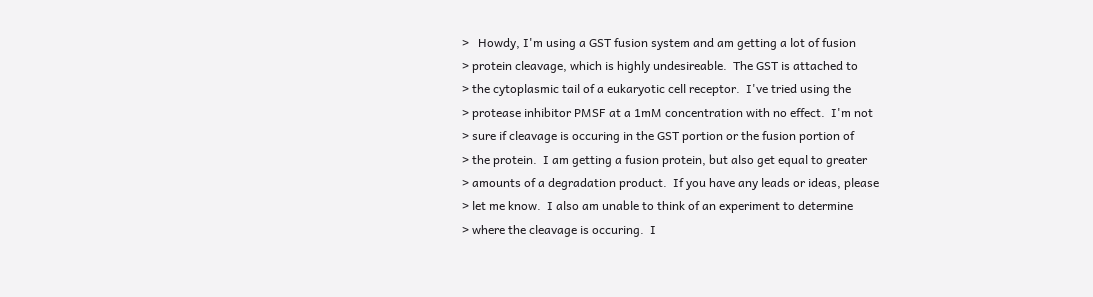>   Howdy, I'm using a GST fusion system and am getting a lot of fusion
> protein cleavage, which is highly undesireable.  The GST is attached to
> the cytoplasmic tail of a eukaryotic cell receptor.  I've tried using the
> protease inhibitor PMSF at a 1mM concentration with no effect.  I'm not
> sure if cleavage is occuring in the GST portion or the fusion portion of
> the protein.  I am getting a fusion protein, but also get equal to greater
> amounts of a degradation product.  If you have any leads or ideas, please
> let me know.  I also am unable to think of an experiment to determine
> where the cleavage is occuring.  I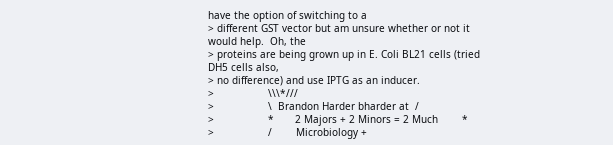have the option of switching to a
> different GST vector but am unsure whether or not it would help.  Oh, the
> proteins are being grown up in E. Coli BL21 cells (tried DH5 cells also,
> no difference) and use IPTG as an inducer.
>                  \\\*///
>                  \  Brandon Harder bharder at  /
>                  *       2 Majors + 2 Minors = 2 Much        *
>                  /        Microbiology +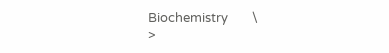Biochemistry        \
>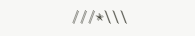///*\\\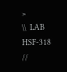>                               \\  LAB HSF-318  //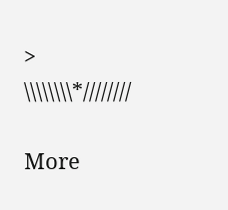>                                \\\\\\\\*////////

More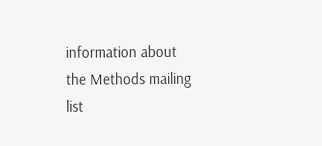information about the Methods mailing list